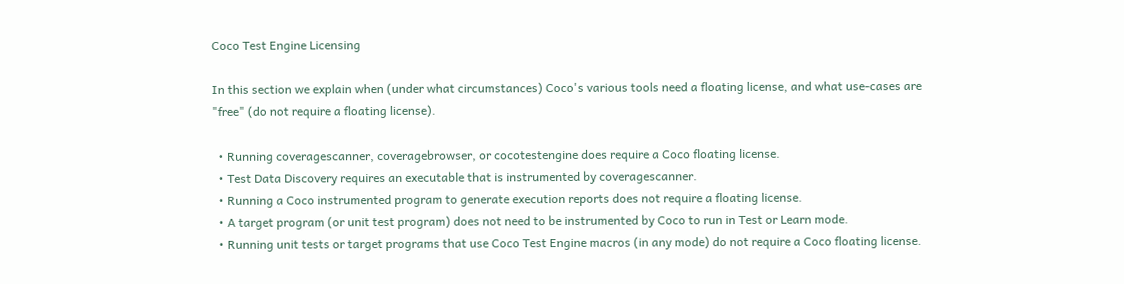Coco Test Engine Licensing

In this section we explain when (under what circumstances) Coco's various tools need a floating license, and what use-cases are "free" (do not require a floating license).

  • Running coveragescanner, coveragebrowser, or cocotestengine does require a Coco floating license.
  • Test Data Discovery requires an executable that is instrumented by coveragescanner.
  • Running a Coco instrumented program to generate execution reports does not require a floating license.
  • A target program (or unit test program) does not need to be instrumented by Coco to run in Test or Learn mode.
  • Running unit tests or target programs that use Coco Test Engine macros (in any mode) do not require a Coco floating license.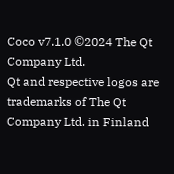Coco v7.1.0 ©2024 The Qt Company Ltd.
Qt and respective logos are trademarks of The Qt Company Ltd. in Finland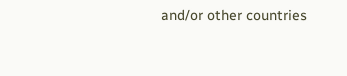and/or other countries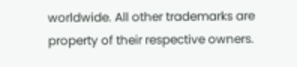worldwide. All other trademarks are property of their respective owners.